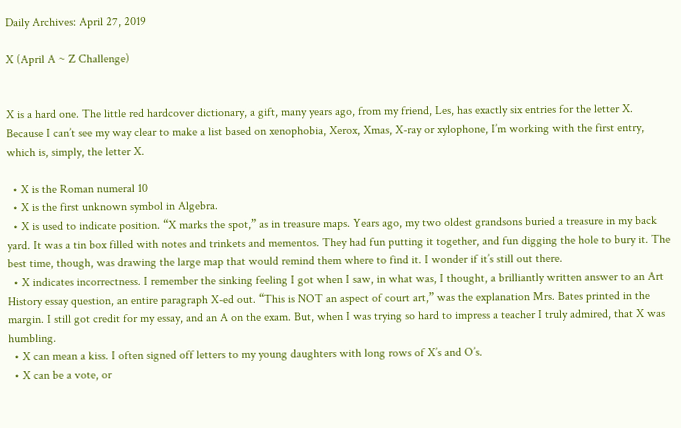Daily Archives: April 27, 2019

X (April A ~ Z Challenge)


X is a hard one. The little red hardcover dictionary, a gift, many years ago, from my friend, Les, has exactly six entries for the letter X. Because I can’t see my way clear to make a list based on xenophobia, Xerox, Xmas, X-ray or xylophone, I’m working with the first entry, which is, simply, the letter X.

  • X is the Roman numeral 10
  • X is the first unknown symbol in Algebra.
  • X is used to indicate position. “X marks the spot,” as in treasure maps. Years ago, my two oldest grandsons buried a treasure in my back yard. It was a tin box filled with notes and trinkets and mementos. They had fun putting it together, and fun digging the hole to bury it. The best time, though, was drawing the large map that would remind them where to find it. I wonder if it’s still out there.
  • X indicates incorrectness. I remember the sinking feeling I got when I saw, in what was, I thought, a brilliantly written answer to an Art History essay question, an entire paragraph X-ed out. “This is NOT an aspect of court art,” was the explanation Mrs. Bates printed in the margin. I still got credit for my essay, and an A on the exam. But, when I was trying so hard to impress a teacher I truly admired, that X was humbling.
  • X can mean a kiss. I often signed off letters to my young daughters with long rows of X’s and O’s.
  • X can be a vote, or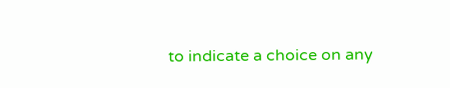to indicate a choice on any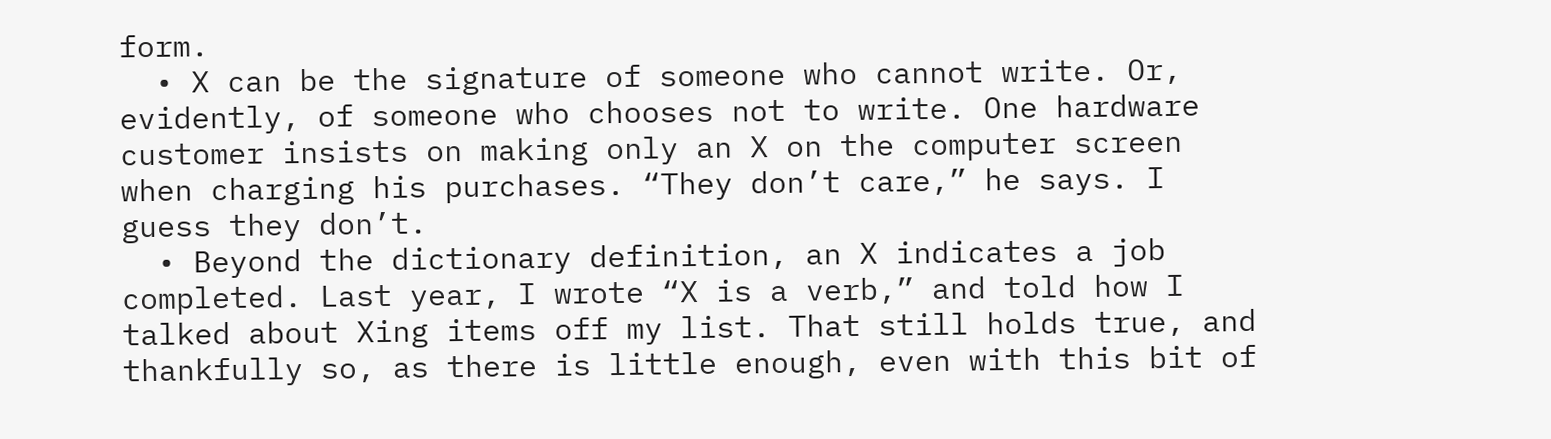form.
  • X can be the signature of someone who cannot write. Or, evidently, of someone who chooses not to write. One hardware customer insists on making only an X on the computer screen when charging his purchases. “They don’t care,” he says. I guess they don’t.
  • Beyond the dictionary definition, an X indicates a job completed. Last year, I wrote “X is a verb,” and told how I talked about Xing items off my list. That still holds true, and thankfully so, as there is little enough, even with this bit of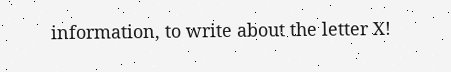information, to write about the letter X!